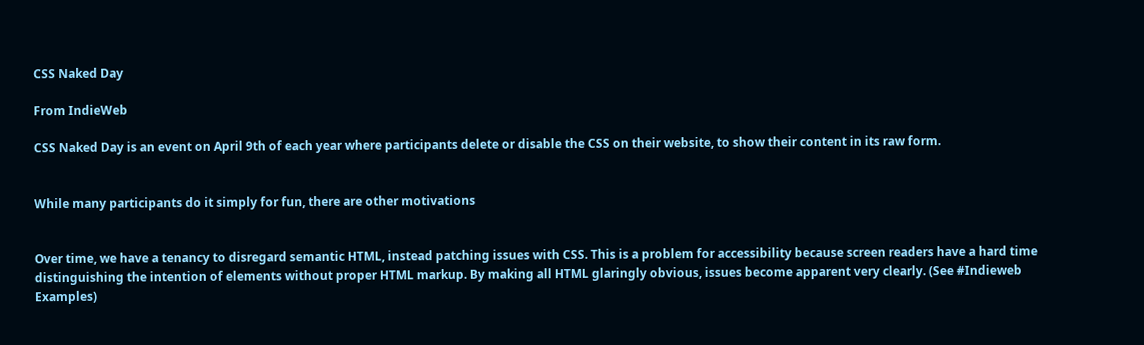CSS Naked Day

From IndieWeb

CSS Naked Day is an event on April 9th of each year where participants delete or disable the CSS on their website, to show their content in its raw form.


While many participants do it simply for fun, there are other motivations


Over time, we have a tenancy to disregard semantic HTML, instead patching issues with CSS. This is a problem for accessibility because screen readers have a hard time distinguishing the intention of elements without proper HTML markup. By making all HTML glaringly obvious, issues become apparent very clearly. (See #Indieweb Examples)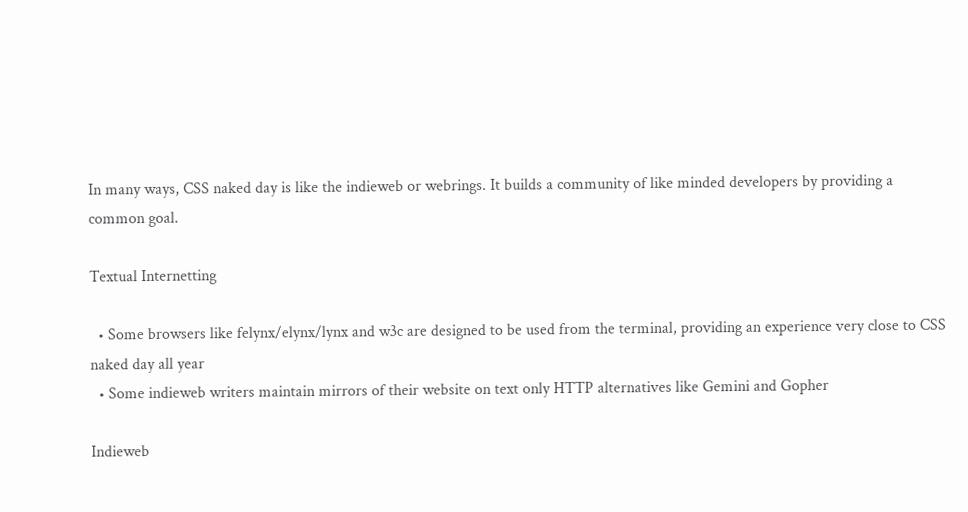In many ways, CSS naked day is like the indieweb or webrings. It builds a community of like minded developers by providing a common goal.

Textual Internetting

  • Some browsers like felynx/elynx/lynx and w3c are designed to be used from the terminal, providing an experience very close to CSS naked day all year
  • Some indieweb writers maintain mirrors of their website on text only HTTP alternatives like Gemini and Gopher

Indieweb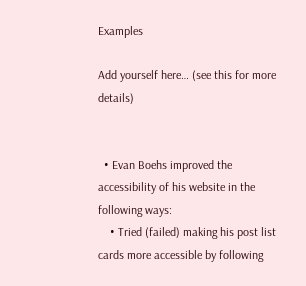Examples

Add yourself here… (see this for more details)


  • Evan Boehs improved the accessibility of his website in the following ways:
    • Tried (failed) making his post list cards more accessible by following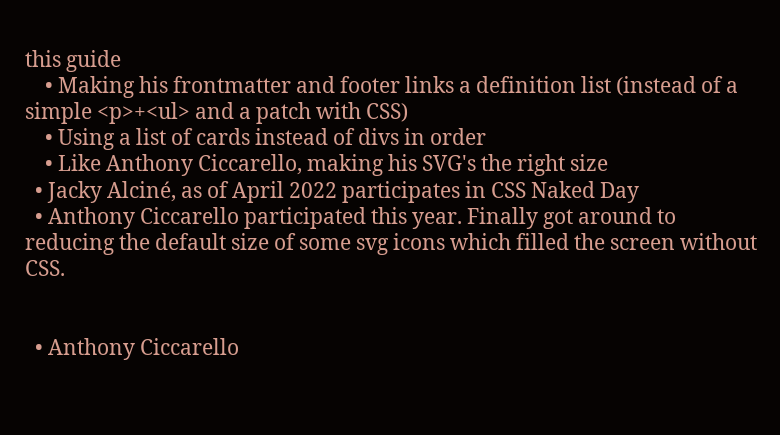this guide
    • Making his frontmatter and footer links a definition list (instead of a simple <p>+<ul> and a patch with CSS)
    • Using a list of cards instead of divs in order
    • Like Anthony Ciccarello, making his SVG's the right size
  • Jacky Alciné, as of April 2022 participates in CSS Naked Day
  • Anthony Ciccarello participated this year. Finally got around to reducing the default size of some svg icons which filled the screen without CSS.


  • Anthony Ciccarello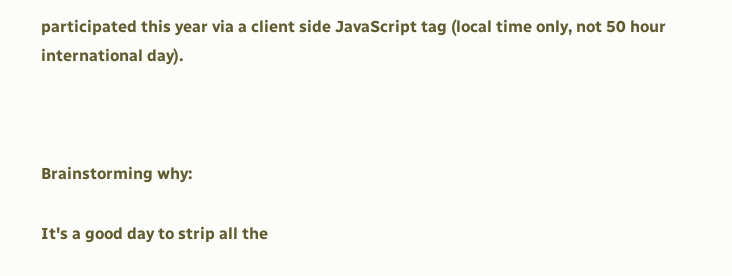participated this year via a client side JavaScript tag (local time only, not 50 hour international day).



Brainstorming why:

It's a good day to strip all the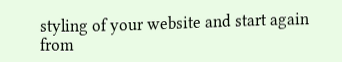styling of your website and start again from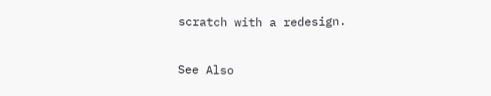scratch with a redesign.

See Also